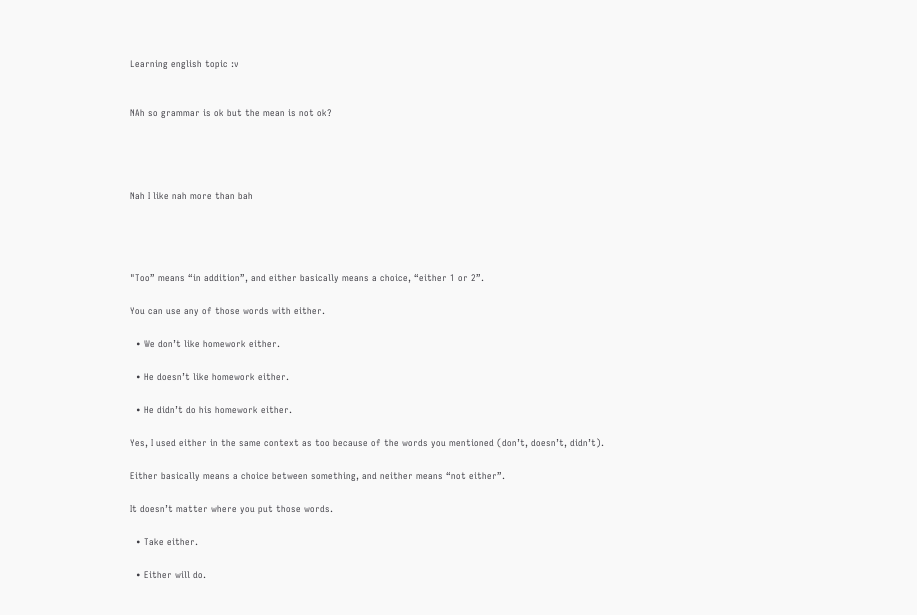Learning english topic :v


NAh so grammar is ok but the mean is not ok?




Nah I like nah more than bah




"Too” means “in addition”, and either basically means a choice, “either 1 or 2”.

You can use any of those words with either.

  • We don’t like homework either.

  • He doesn’t like homework either.

  • He didn’t do his homework either.

Yes, I used either in the same context as too because of the words you mentioned (don’t, doesn’t, didn’t).

Either basically means a choice between something, and neither means “not either”.

It doesn’t matter where you put those words.

  • Take either.

  • Either will do.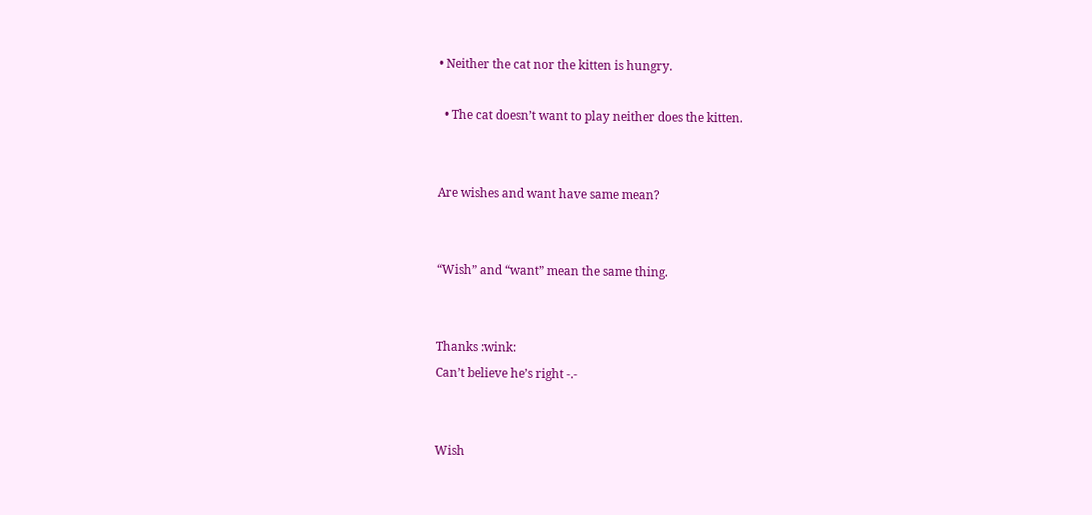• Neither the cat nor the kitten is hungry.

  • The cat doesn’t want to play neither does the kitten.


Are wishes and want have same mean?


“Wish” and “want” mean the same thing.


Thanks :wink:
Can’t believe he’s right -.-


Wish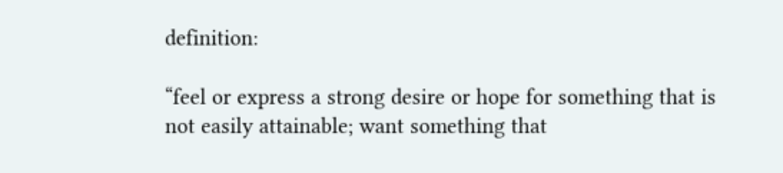definition:

“feel or express a strong desire or hope for something that is not easily attainable; want something that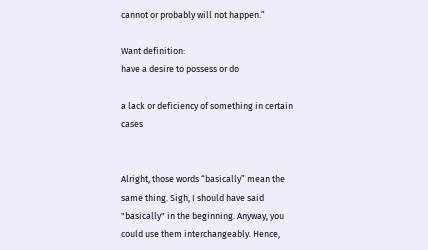cannot or probably will not happen.”

Want definition:
have a desire to possess or do

a lack or deficiency of something in certain cases


Alright, those words “basically” mean the same thing. Sigh, I should have said "basically" in the beginning. Anyway, you could use them interchangeably. Hence,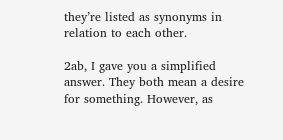they’re listed as synonyms in relation to each other.

2ab, I gave you a simplified answer. They both mean a desire for something. However, as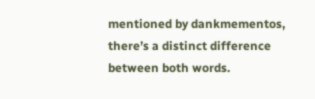mentioned by dankmementos, there’s a distinct difference between both words.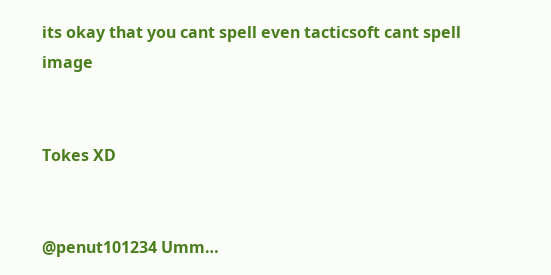its okay that you cant spell even tacticsoft cant spell image


Tokes XD


@penut101234 Umm…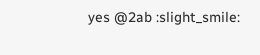yes @2ab :slight_smile: